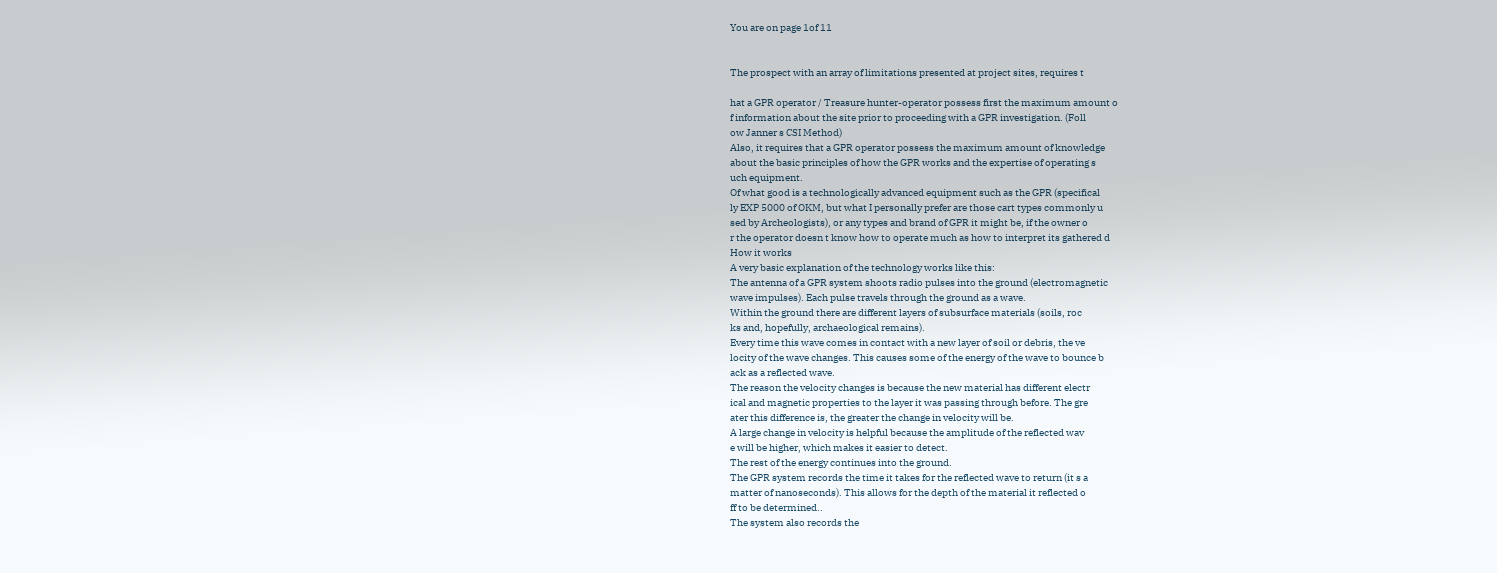You are on page 1of 11


The prospect with an array of limitations presented at project sites, requires t

hat a GPR operator / Treasure hunter-operator possess first the maximum amount o
f information about the site prior to proceeding with a GPR investigation. (Foll
ow Janner s CSI Method)
Also, it requires that a GPR operator possess the maximum amount of knowledge
about the basic principles of how the GPR works and the expertise of operating s
uch equipment.
Of what good is a technologically advanced equipment such as the GPR (specifical
ly EXP 5000 of OKM, but what I personally prefer are those cart types commonly u
sed by Archeologists), or any types and brand of GPR it might be, if the owner o
r the operator doesn t know how to operate much as how to interpret its gathered d
How it works
A very basic explanation of the technology works like this:
The antenna of a GPR system shoots radio pulses into the ground (electromagnetic
wave impulses). Each pulse travels through the ground as a wave.
Within the ground there are different layers of subsurface materials (soils, roc
ks and, hopefully, archaeological remains).
Every time this wave comes in contact with a new layer of soil or debris, the ve
locity of the wave changes. This causes some of the energy of the wave to bounce b
ack as a reflected wave.
The reason the velocity changes is because the new material has different electr
ical and magnetic properties to the layer it was passing through before. The gre
ater this difference is, the greater the change in velocity will be.
A large change in velocity is helpful because the amplitude of the reflected wav
e will be higher, which makes it easier to detect.
The rest of the energy continues into the ground.
The GPR system records the time it takes for the reflected wave to return (it s a
matter of nanoseconds). This allows for the depth of the material it reflected o
ff to be determined..
The system also records the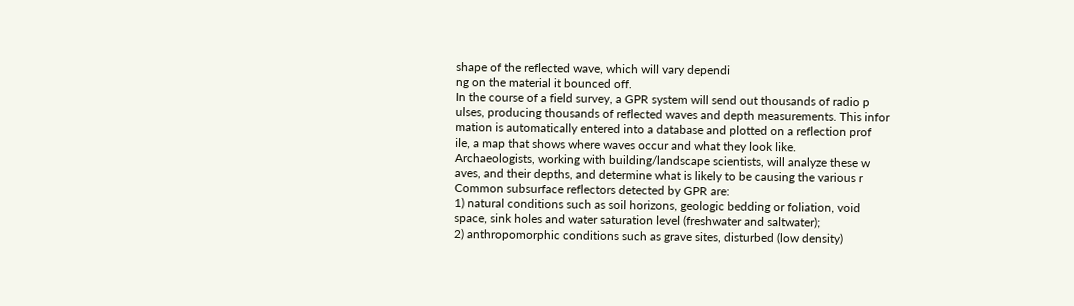shape of the reflected wave, which will vary dependi
ng on the material it bounced off.
In the course of a field survey, a GPR system will send out thousands of radio p
ulses, producing thousands of reflected waves and depth measurements. This infor
mation is automatically entered into a database and plotted on a reflection prof
ile, a map that shows where waves occur and what they look like.
Archaeologists, working with building/landscape scientists, will analyze these w
aves, and their depths, and determine what is likely to be causing the various r
Common subsurface reflectors detected by GPR are:
1) natural conditions such as soil horizons, geologic bedding or foliation, void
space, sink holes and water saturation level (freshwater and saltwater);
2) anthropomorphic conditions such as grave sites, disturbed (low density)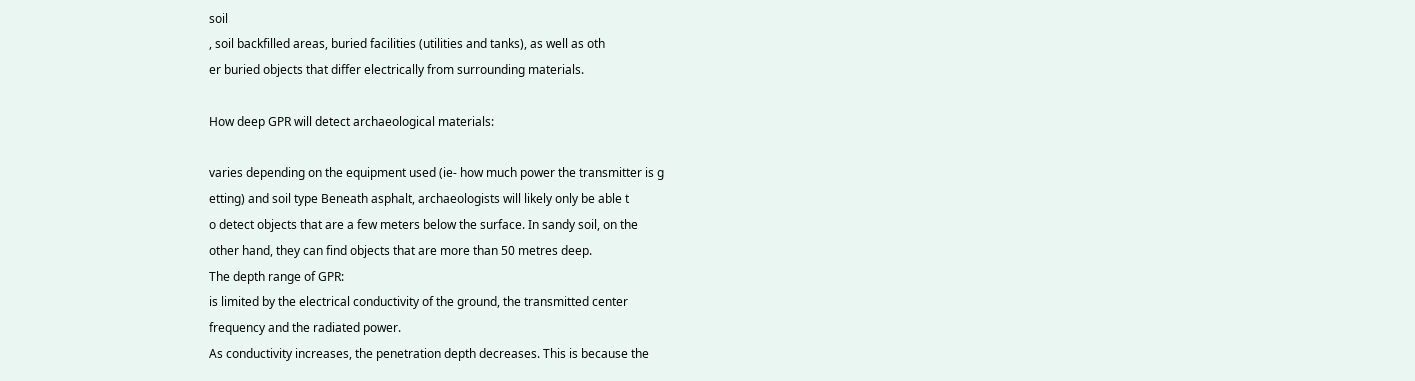soil
, soil backfilled areas, buried facilities (utilities and tanks), as well as oth
er buried objects that differ electrically from surrounding materials.

How deep GPR will detect archaeological materials:

varies depending on the equipment used (ie- how much power the transmitter is g
etting) and soil type Beneath asphalt, archaeologists will likely only be able t
o detect objects that are a few meters below the surface. In sandy soil, on the
other hand, they can find objects that are more than 50 metres deep.
The depth range of GPR:
is limited by the electrical conductivity of the ground, the transmitted center
frequency and the radiated power.
As conductivity increases, the penetration depth decreases. This is because the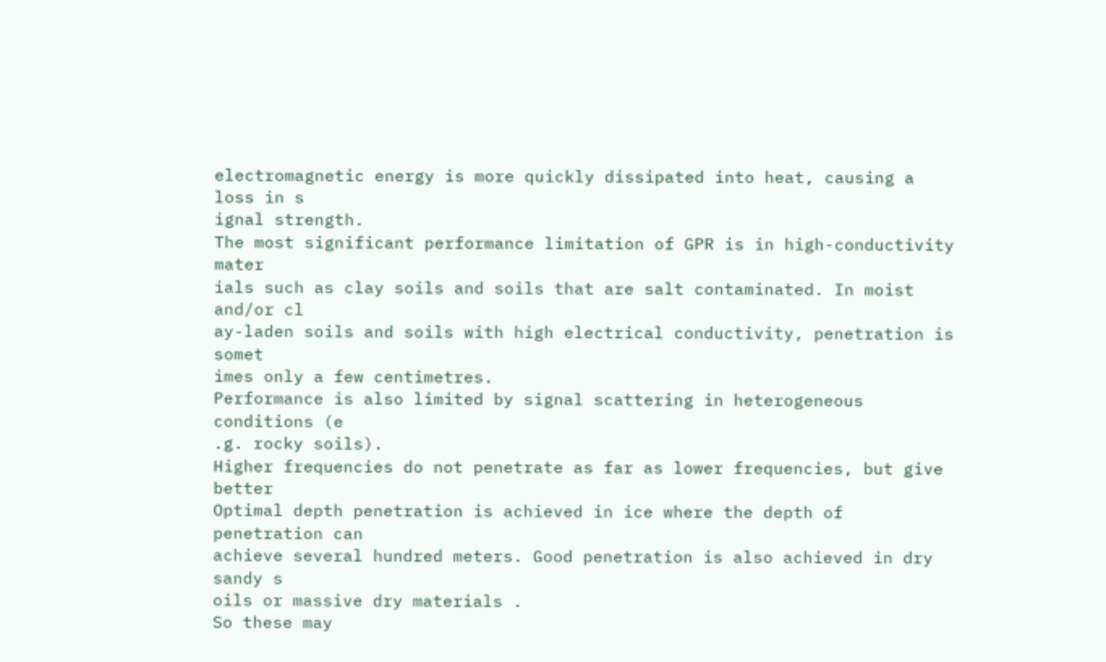electromagnetic energy is more quickly dissipated into heat, causing a loss in s
ignal strength.
The most significant performance limitation of GPR is in high-conductivity mater
ials such as clay soils and soils that are salt contaminated. In moist and/or cl
ay-laden soils and soils with high electrical conductivity, penetration is somet
imes only a few centimetres.
Performance is also limited by signal scattering in heterogeneous conditions (e
.g. rocky soils).
Higher frequencies do not penetrate as far as lower frequencies, but give better
Optimal depth penetration is achieved in ice where the depth of penetration can
achieve several hundred meters. Good penetration is also achieved in dry sandy s
oils or massive dry materials .
So these may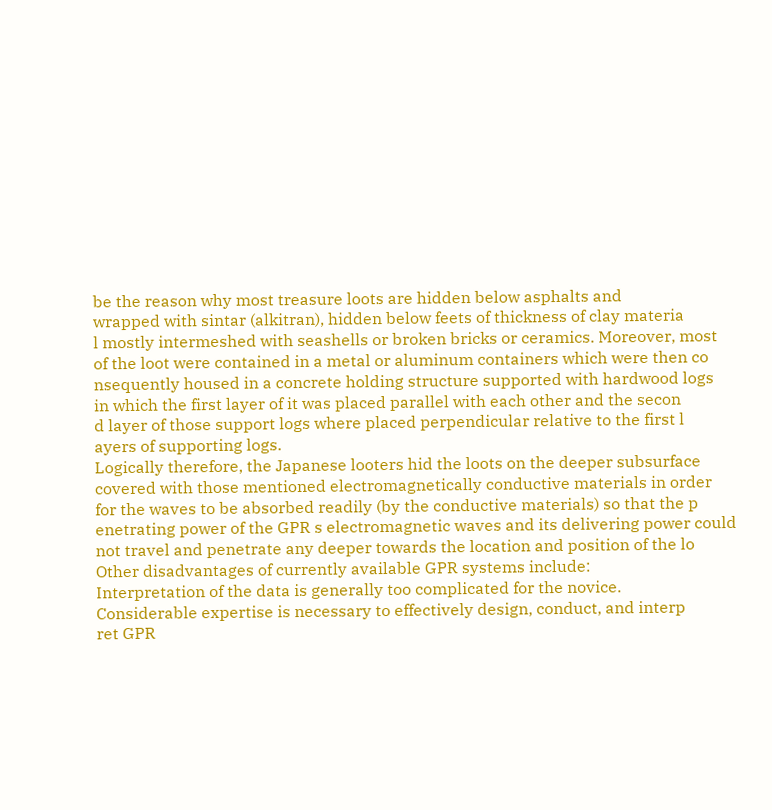be the reason why most treasure loots are hidden below asphalts and
wrapped with sintar (alkitran), hidden below feets of thickness of clay materia
l mostly intermeshed with seashells or broken bricks or ceramics. Moreover, most
of the loot were contained in a metal or aluminum containers which were then co
nsequently housed in a concrete holding structure supported with hardwood logs
in which the first layer of it was placed parallel with each other and the secon
d layer of those support logs where placed perpendicular relative to the first l
ayers of supporting logs.
Logically therefore, the Japanese looters hid the loots on the deeper subsurface
covered with those mentioned electromagnetically conductive materials in order
for the waves to be absorbed readily (by the conductive materials) so that the p
enetrating power of the GPR s electromagnetic waves and its delivering power could
not travel and penetrate any deeper towards the location and position of the lo
Other disadvantages of currently available GPR systems include:
Interpretation of the data is generally too complicated for the novice.
Considerable expertise is necessary to effectively design, conduct, and interp
ret GPR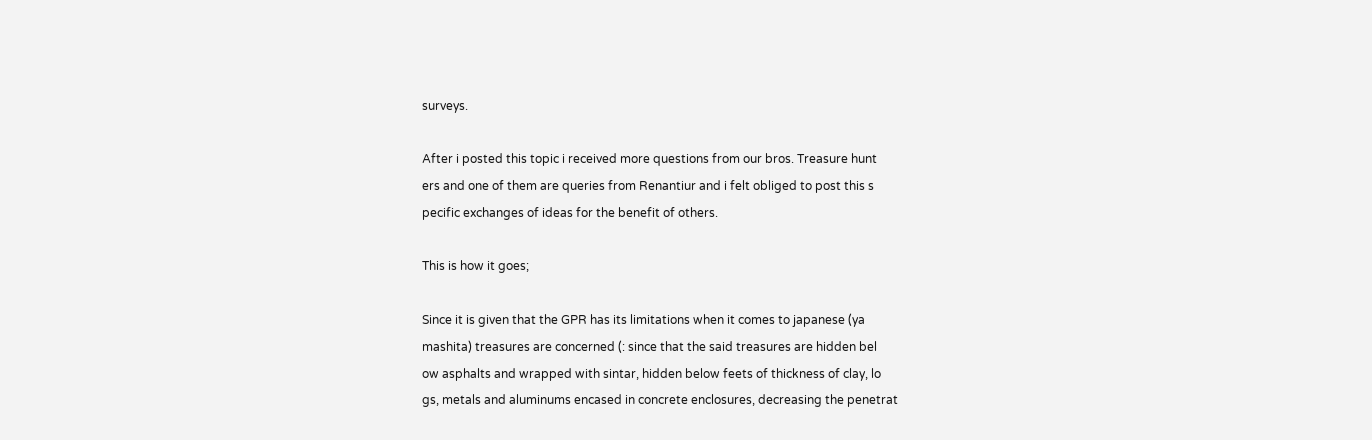surveys.

After i posted this topic i received more questions from our bros. Treasure hunt
ers and one of them are queries from Renantiur and i felt obliged to post this s
pecific exchanges of ideas for the benefit of others.

This is how it goes;

Since it is given that the GPR has its limitations when it comes to japanese (ya
mashita) treasures are concerned (: since that the said treasures are hidden bel
ow asphalts and wrapped with sintar, hidden below feets of thickness of clay, lo
gs, metals and aluminums encased in concrete enclosures, decreasing the penetrat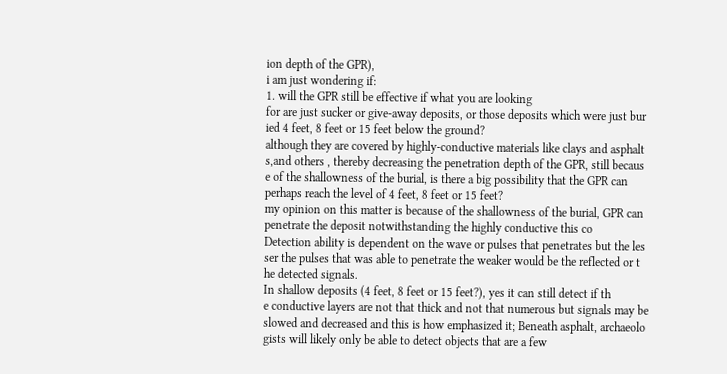ion depth of the GPR),
i am just wondering if:
1. will the GPR still be effective if what you are looking
for are just sucker or give-away deposits, or those deposits which were just bur
ied 4 feet, 8 feet or 15 feet below the ground?
although they are covered by highly-conductive materials like clays and asphalt
s,and others , thereby decreasing the penetration depth of the GPR, still becaus
e of the shallowness of the burial, is there a big possibility that the GPR can
perhaps reach the level of 4 feet, 8 feet or 15 feet?
my opinion on this matter is because of the shallowness of the burial, GPR can
penetrate the deposit notwithstanding the highly conductive this co
Detection ability is dependent on the wave or pulses that penetrates but the les
ser the pulses that was able to penetrate the weaker would be the reflected or t
he detected signals.
In shallow deposits (4 feet, 8 feet or 15 feet?), yes it can still detect if th
e conductive layers are not that thick and not that numerous but signals may be
slowed and decreased and this is how emphasized it; Beneath asphalt, archaeolo
gists will likely only be able to detect objects that are a few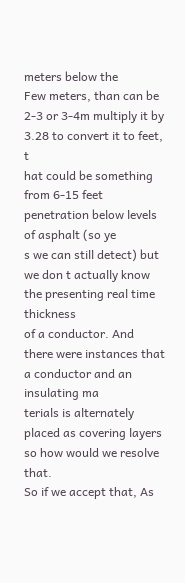meters below the
Few meters, than can be 2-3 or 3-4m multiply it by 3.28 to convert it to feet, t
hat could be something from 6-15 feet penetration below levels of asphalt (so ye
s we can still detect) but we don t actually know the presenting real time thickness
of a conductor. And there were instances that a conductor and an insulating ma
terials is alternately placed as covering layers so how would we resolve that.
So if we accept that, As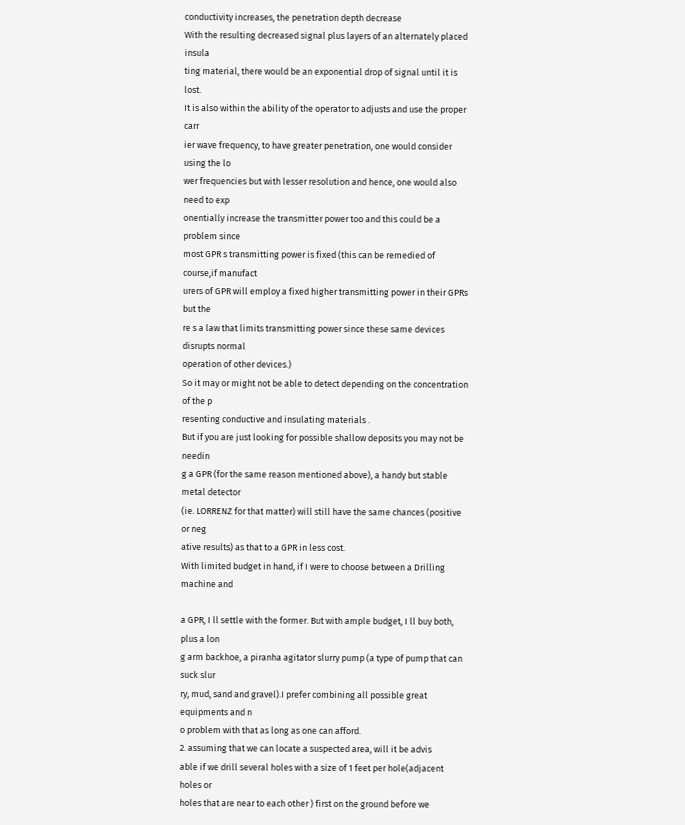conductivity increases, the penetration depth decrease
With the resulting decreased signal plus layers of an alternately placed insula
ting material, there would be an exponential drop of signal until it is lost.
It is also within the ability of the operator to adjusts and use the proper carr
ier wave frequency, to have greater penetration, one would consider using the lo
wer frequencies but with lesser resolution and hence, one would also need to exp
onentially increase the transmitter power too and this could be a problem since
most GPR s transmitting power is fixed (this can be remedied of course,if manufact
urers of GPR will employ a fixed higher transmitting power in their GPRs but the
re s a law that limits transmitting power since these same devices disrupts normal
operation of other devices.)
So it may or might not be able to detect depending on the concentration of the p
resenting conductive and insulating materials .
But if you are just looking for possible shallow deposits you may not be needin
g a GPR (for the same reason mentioned above), a handy but stable metal detector
(ie. LORRENZ for that matter) will still have the same chances (positive or neg
ative results) as that to a GPR in less cost.
With limited budget in hand, if I were to choose between a Drilling machine and

a GPR, I ll settle with the former. But with ample budget, I ll buy both, plus a lon
g arm backhoe, a piranha agitator slurry pump (a type of pump that can suck slur
ry, mud, sand and gravel).I prefer combining all possible great equipments and n
o problem with that as long as one can afford.
2. assuming that we can locate a suspected area, will it be advis
able if we drill several holes with a size of 1 feet per hole(adjacent holes or
holes that are near to each other ) first on the ground before we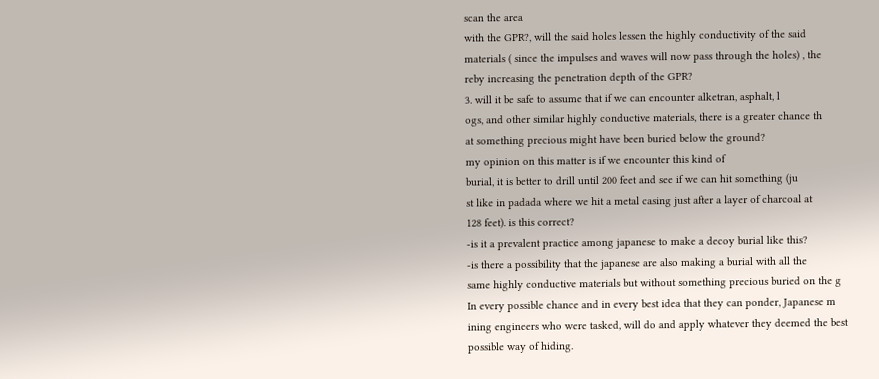scan the area
with the GPR?, will the said holes lessen the highly conductivity of the said
materials ( since the impulses and waves will now pass through the holes) , the
reby increasing the penetration depth of the GPR?
3. will it be safe to assume that if we can encounter alketran, asphalt, l
ogs, and other similar highly conductive materials, there is a greater chance th
at something precious might have been buried below the ground?
my opinion on this matter is if we encounter this kind of
burial, it is better to drill until 200 feet and see if we can hit something (ju
st like in padada where we hit a metal casing just after a layer of charcoal at
128 feet). is this correct?
-is it a prevalent practice among japanese to make a decoy burial like this?
-is there a possibility that the japanese are also making a burial with all the
same highly conductive materials but without something precious buried on the g
In every possible chance and in every best idea that they can ponder, Japanese m
ining engineers who were tasked, will do and apply whatever they deemed the best
possible way of hiding.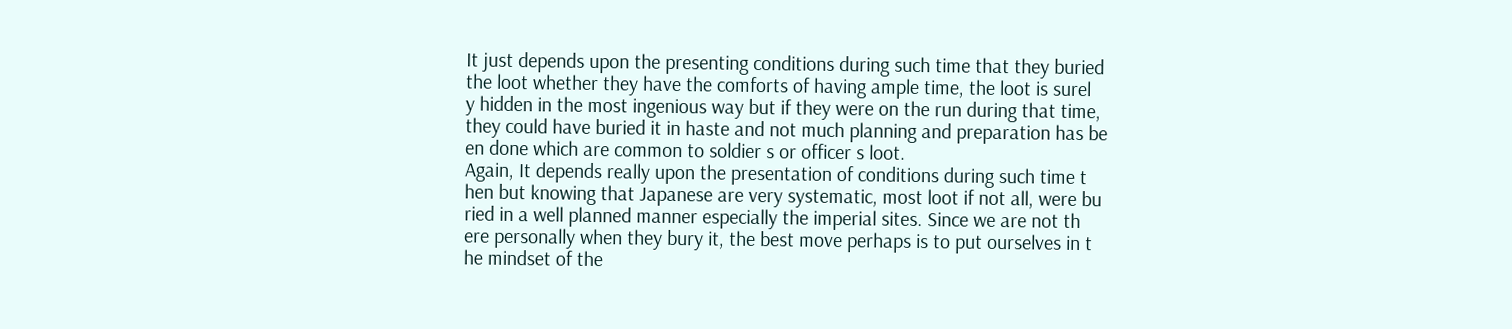It just depends upon the presenting conditions during such time that they buried
the loot whether they have the comforts of having ample time, the loot is surel
y hidden in the most ingenious way but if they were on the run during that time,
they could have buried it in haste and not much planning and preparation has be
en done which are common to soldier s or officer s loot.
Again, It depends really upon the presentation of conditions during such time t
hen but knowing that Japanese are very systematic, most loot if not all, were bu
ried in a well planned manner especially the imperial sites. Since we are not th
ere personally when they bury it, the best move perhaps is to put ourselves in t
he mindset of the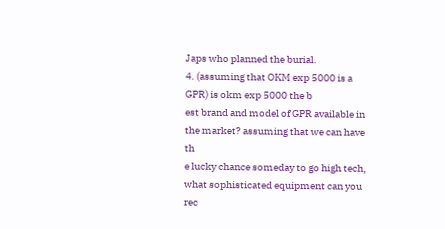Japs who planned the burial.
4. (assuming that OKM exp 5000 is a GPR) is okm exp 5000 the b
est brand and model of GPR available in the market? assuming that we can have th
e lucky chance someday to go high tech, what sophisticated equipment can you rec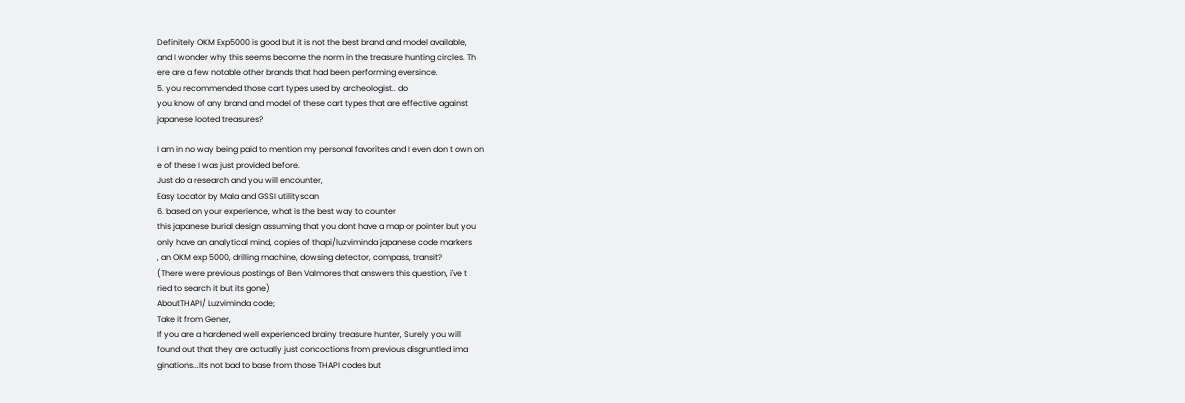Definitely OKM Exp5000 is good but it is not the best brand and model available,
and I wonder why this seems become the norm in the treasure hunting circles. Th
ere are a few notable other brands that had been performing eversince.
5. you recommended those cart types used by archeologist.. do
you know of any brand and model of these cart types that are effective against
japanese looted treasures?

I am in no way being paid to mention my personal favorites and I even don t own on
e of these I was just provided before.
Just do a research and you will encounter,
Easy Locator by Mala and GSSI utilityscan
6. based on your experience, what is the best way to counter
this japanese burial design assuming that you dont have a map or pointer but you
only have an analytical mind, copies of thapi/luzviminda japanese code markers
, an OKM exp 5000, drilling machine, dowsing detector, compass, transit?
(There were previous postings of Ben Valmores that answers this question, i've t
ried to search it but its gone)
AboutTHAPI/ Luzviminda code;
Take it from Gener,
If you are a hardened well experienced brainy treasure hunter, Surely you will
found out that they are actually just concoctions from previous disgruntled ima
ginations...Its not bad to base from those THAPI codes but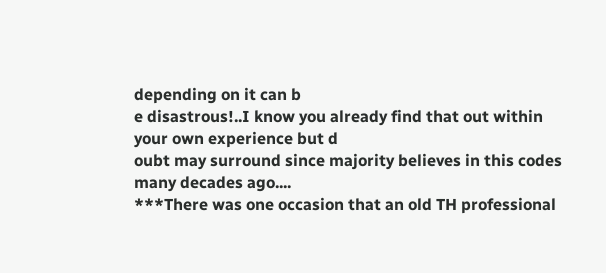depending on it can b
e disastrous!..I know you already find that out within your own experience but d
oubt may surround since majority believes in this codes many decades ago....
***There was one occasion that an old TH professional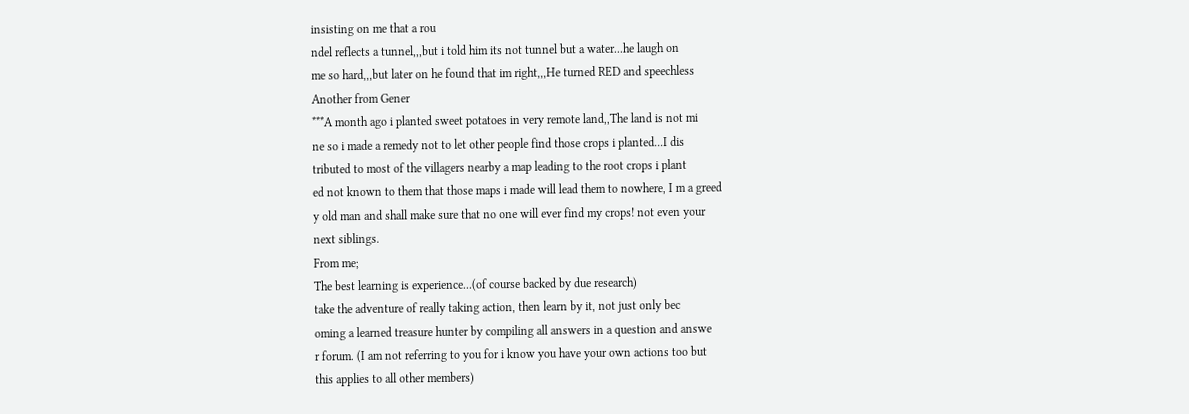insisting on me that a rou
ndel reflects a tunnel,,,but i told him its not tunnel but a water...he laugh on
me so hard,,,but later on he found that im right,,,He turned RED and speechless
Another from Gener
***A month ago i planted sweet potatoes in very remote land,,The land is not mi
ne so i made a remedy not to let other people find those crops i planted...I dis
tributed to most of the villagers nearby a map leading to the root crops i plant
ed not known to them that those maps i made will lead them to nowhere, I m a greed
y old man and shall make sure that no one will ever find my crops! not even your
next siblings.
From me;
The best learning is experience...(of course backed by due research)
take the adventure of really taking action, then learn by it, not just only bec
oming a learned treasure hunter by compiling all answers in a question and answe
r forum. (I am not referring to you for i know you have your own actions too but
this applies to all other members)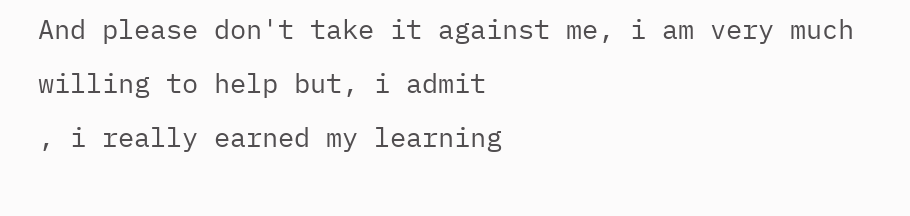And please don't take it against me, i am very much willing to help but, i admit
, i really earned my learning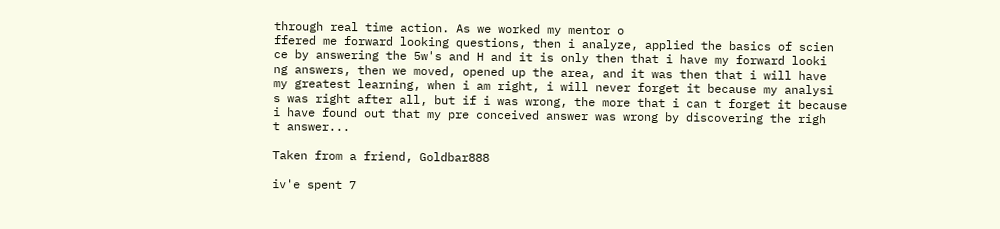through real time action. As we worked my mentor o
ffered me forward looking questions, then i analyze, applied the basics of scien
ce by answering the 5w's and H and it is only then that i have my forward looki
ng answers, then we moved, opened up the area, and it was then that i will have
my greatest learning, when i am right, i will never forget it because my analysi
s was right after all, but if i was wrong, the more that i can t forget it because
i have found out that my pre conceived answer was wrong by discovering the righ
t answer...

Taken from a friend, Goldbar888

iv'e spent 7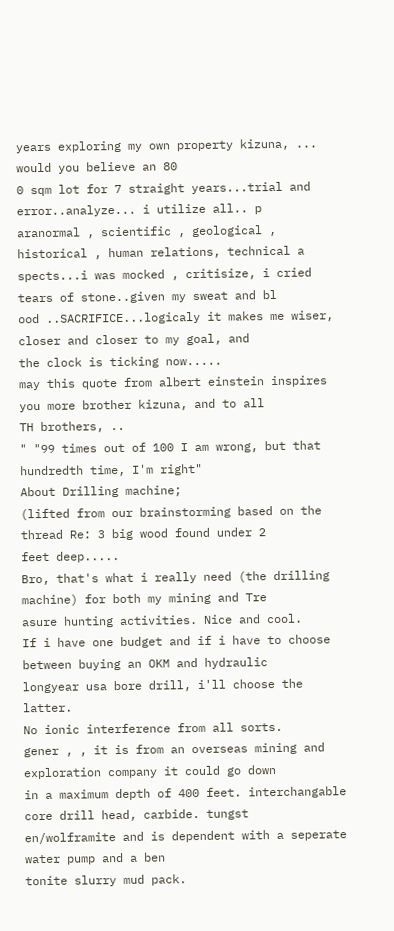years exploring my own property kizuna, ... would you believe an 80
0 sqm lot for 7 straight years...trial and error..analyze... i utilize all.. p
aranormal , scientific , geological , historical , human relations, technical a
spects...i was mocked , critisize, i cried tears of stone..given my sweat and bl
ood ..SACRIFICE...logicaly it makes me wiser, closer and closer to my goal, and
the clock is ticking now.....
may this quote from albert einstein inspires you more brother kizuna, and to all
TH brothers, ..
" "99 times out of 100 I am wrong, but that hundredth time, I'm right"
About Drilling machine;
(lifted from our brainstorming based on the thread Re: 3 big wood found under 2
feet deep.....
Bro, that's what i really need (the drilling machine) for both my mining and Tre
asure hunting activities. Nice and cool.
If i have one budget and if i have to choose between buying an OKM and hydraulic
longyear usa bore drill, i'll choose the latter.
No ionic interference from all sorts.
gener , , it is from an overseas mining and exploration company it could go down
in a maximum depth of 400 feet. interchangable core drill head, carbide. tungst
en/wolframite and is dependent with a seperate water pump and a ben
tonite slurry mud pack.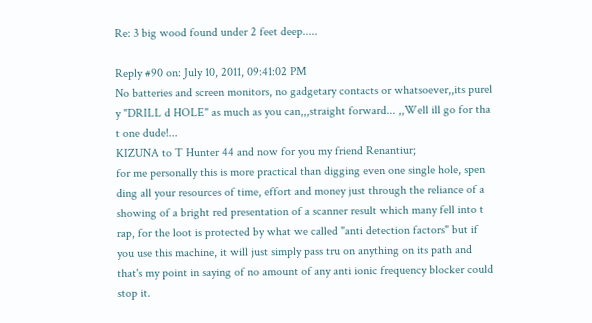Re: 3 big wood found under 2 feet deep.....

Reply #90 on: July 10, 2011, 09:41:02 PM
No batteries and screen monitors, no gadgetary contacts or whatsoever,,its purel
y "DRILL d HOLE" as much as you can,,,straight forward... ,,Well ill go for tha
t one dude!...
KIZUNA to T Hunter 44 and now for you my friend Renantiur;
for me personally this is more practical than digging even one single hole, spen
ding all your resources of time, effort and money just through the reliance of a
showing of a bright red presentation of a scanner result which many fell into t
rap, for the loot is protected by what we called "anti detection factors" but if
you use this machine, it will just simply pass tru on anything on its path and
that's my point in saying of no amount of any anti ionic frequency blocker could
stop it.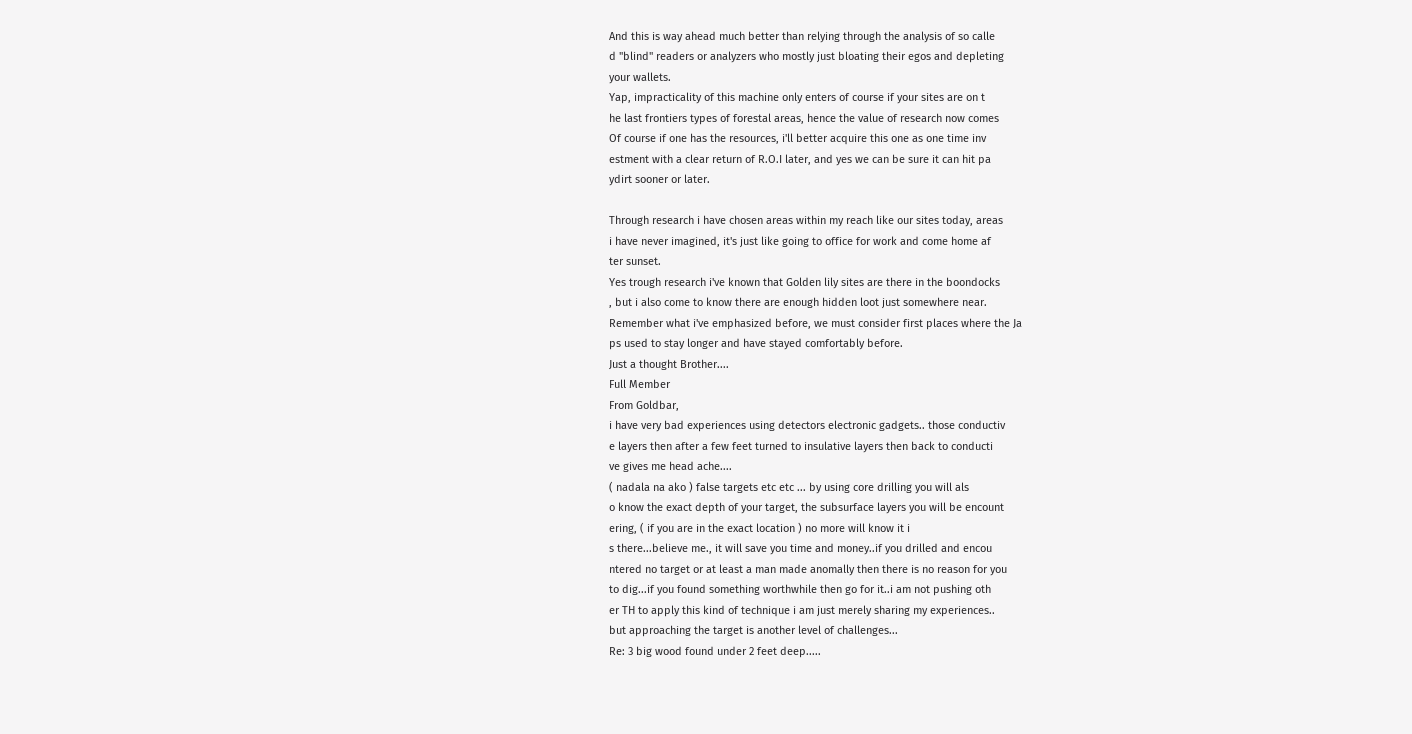And this is way ahead much better than relying through the analysis of so calle
d "blind" readers or analyzers who mostly just bloating their egos and depleting
your wallets.
Yap, impracticality of this machine only enters of course if your sites are on t
he last frontiers types of forestal areas, hence the value of research now comes
Of course if one has the resources, i'll better acquire this one as one time inv
estment with a clear return of R.O.I later, and yes we can be sure it can hit pa
ydirt sooner or later.

Through research i have chosen areas within my reach like our sites today, areas
i have never imagined, it's just like going to office for work and come home af
ter sunset.
Yes trough research i've known that Golden lily sites are there in the boondocks
, but i also come to know there are enough hidden loot just somewhere near.
Remember what i've emphasized before, we must consider first places where the Ja
ps used to stay longer and have stayed comfortably before.
Just a thought Brother....
Full Member
From Goldbar,
i have very bad experiences using detectors electronic gadgets.. those conductiv
e layers then after a few feet turned to insulative layers then back to conducti
ve gives me head ache....
( nadala na ako ) false targets etc etc ... by using core drilling you will als
o know the exact depth of your target, the subsurface layers you will be encount
ering, ( if you are in the exact location ) no more will know it i
s there...believe me., it will save you time and money..if you drilled and encou
ntered no target or at least a man made anomally then there is no reason for you
to dig...if you found something worthwhile then go for it..i am not pushing oth
er TH to apply this kind of technique i am just merely sharing my experiences..
but approaching the target is another level of challenges...
Re: 3 big wood found under 2 feet deep.....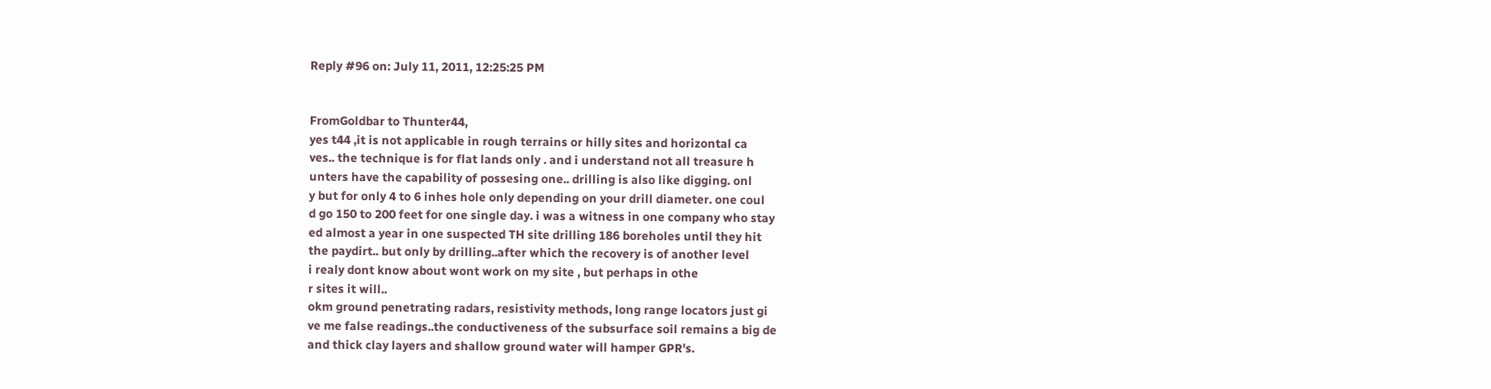Reply #96 on: July 11, 2011, 12:25:25 PM


FromGoldbar to Thunter44,
yes t44 ,it is not applicable in rough terrains or hilly sites and horizontal ca
ves.. the technique is for flat lands only . and i understand not all treasure h
unters have the capability of possesing one.. drilling is also like digging. onl
y but for only 4 to 6 inhes hole only depending on your drill diameter. one coul
d go 150 to 200 feet for one single day. i was a witness in one company who stay
ed almost a year in one suspected TH site drilling 186 boreholes until they hit
the paydirt.. but only by drilling..after which the recovery is of another level
i realy dont know about wont work on my site , but perhaps in othe
r sites it will..
okm ground penetrating radars, resistivity methods, long range locators just gi
ve me false readings..the conductiveness of the subsurface soil remains a big de
and thick clay layers and shallow ground water will hamper GPR's.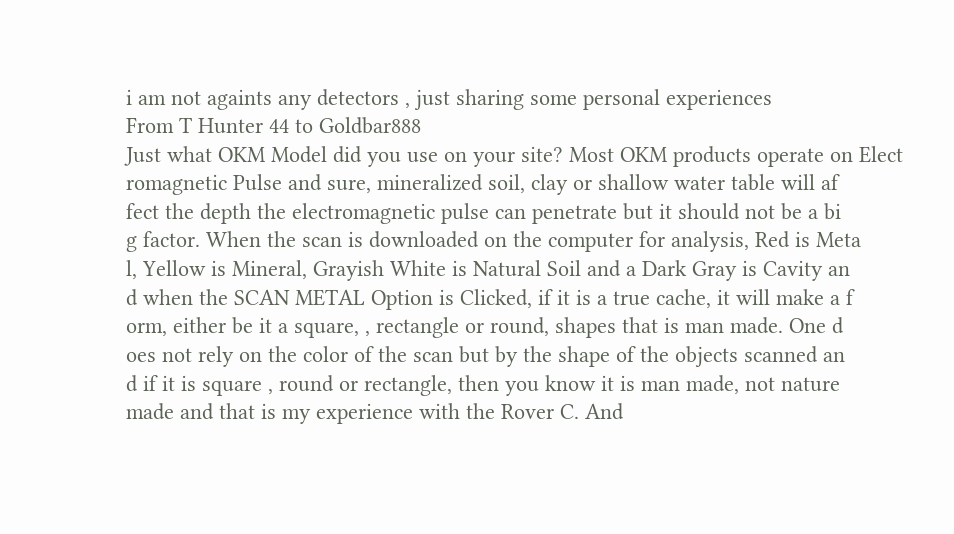i am not againts any detectors , just sharing some personal experiences
From T Hunter 44 to Goldbar888
Just what OKM Model did you use on your site? Most OKM products operate on Elect
romagnetic Pulse and sure, mineralized soil, clay or shallow water table will af
fect the depth the electromagnetic pulse can penetrate but it should not be a bi
g factor. When the scan is downloaded on the computer for analysis, Red is Meta
l, Yellow is Mineral, Grayish White is Natural Soil and a Dark Gray is Cavity an
d when the SCAN METAL Option is Clicked, if it is a true cache, it will make a f
orm, either be it a square, , rectangle or round, shapes that is man made. One d
oes not rely on the color of the scan but by the shape of the objects scanned an
d if it is square , round or rectangle, then you know it is man made, not nature
made and that is my experience with the Rover C. And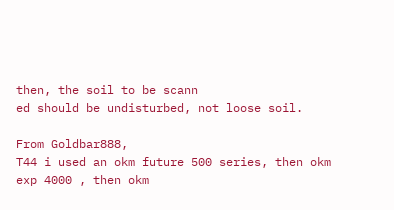then, the soil to be scann
ed should be undisturbed, not loose soil.

From Goldbar888,
T44 i used an okm future 500 series, then okm exp 4000 , then okm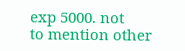exp 5000. not
to mention other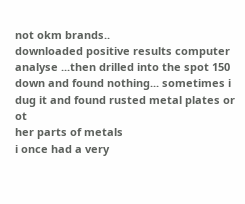not okm brands..
downloaded positive results computer analyse ...then drilled into the spot 150
down and found nothing... sometimes i dug it and found rusted metal plates or ot
her parts of metals
i once had a very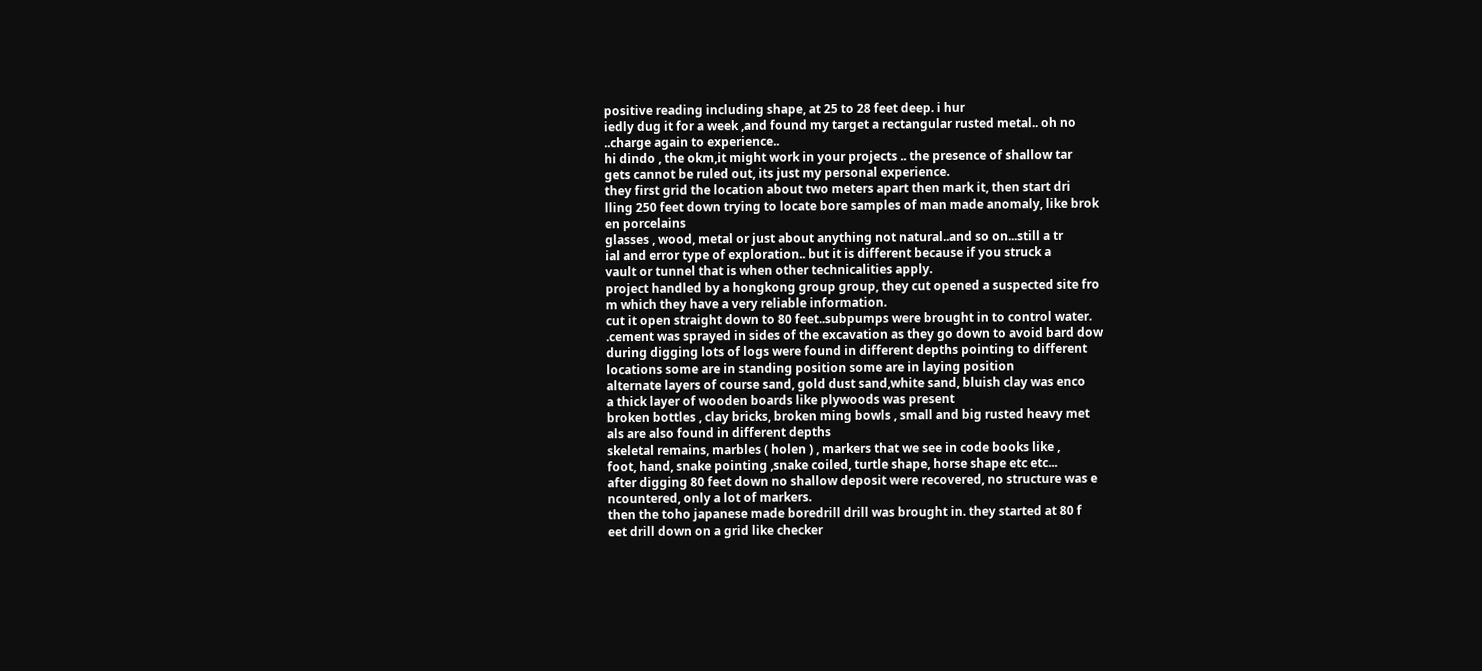positive reading including shape, at 25 to 28 feet deep. i hur
iedly dug it for a week ,and found my target a rectangular rusted metal.. oh no
..charge again to experience..
hi dindo , the okm,it might work in your projects .. the presence of shallow tar
gets cannot be ruled out, its just my personal experience.
they first grid the location about two meters apart then mark it, then start dri
lling 250 feet down trying to locate bore samples of man made anomaly, like brok
en porcelains
glasses , wood, metal or just about anything not natural..and so on...still a tr
ial and error type of exploration.. but it is different because if you struck a
vault or tunnel that is when other technicalities apply.
project handled by a hongkong group group, they cut opened a suspected site fro
m which they have a very reliable information.
cut it open straight down to 80 feet..subpumps were brought in to control water.
.cement was sprayed in sides of the excavation as they go down to avoid bard dow
during digging lots of logs were found in different depths pointing to different
locations some are in standing position some are in laying position
alternate layers of course sand, gold dust sand,white sand, bluish clay was enco
a thick layer of wooden boards like plywoods was present
broken bottles , clay bricks, broken ming bowls , small and big rusted heavy met
als are also found in different depths
skeletal remains, marbles ( holen ) , markers that we see in code books like ,
foot, hand, snake pointing ,snake coiled, turtle shape, horse shape etc etc...
after digging 80 feet down no shallow deposit were recovered, no structure was e
ncountered, only a lot of markers.
then the toho japanese made boredrill drill was brought in. they started at 80 f
eet drill down on a grid like checker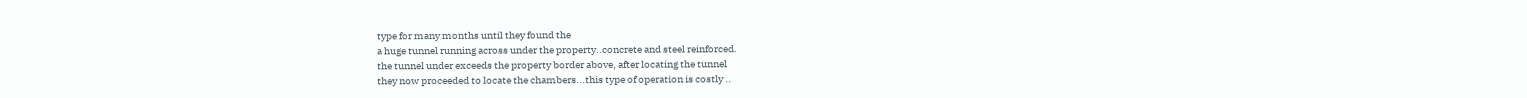type for many months until they found the
a huge tunnel running across under the property..concrete and steel reinforced.
the tunnel under exceeds the property border above, after locating the tunnel
they now proceeded to locate the chambers...this type of operation is costly ..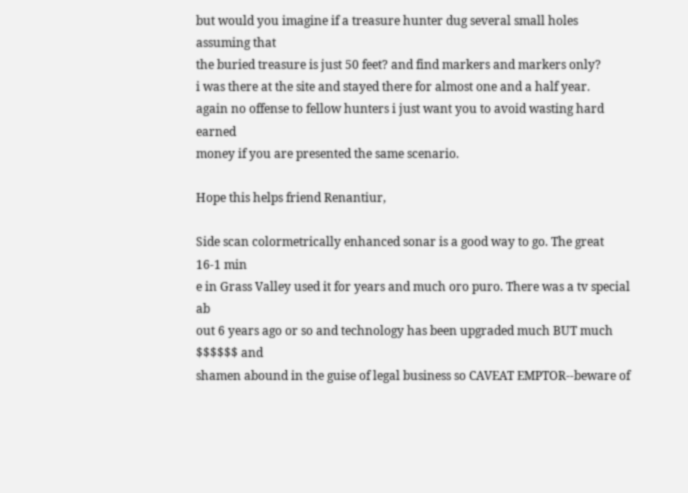but would you imagine if a treasure hunter dug several small holes assuming that
the buried treasure is just 50 feet? and find markers and markers only?
i was there at the site and stayed there for almost one and a half year.
again no offense to fellow hunters i just want you to avoid wasting hard earned
money if you are presented the same scenario.

Hope this helps friend Renantiur,

Side scan colormetrically enhanced sonar is a good way to go. The great 16-1 min
e in Grass Valley used it for years and much oro puro. There was a tv special ab
out 6 years ago or so and technology has been upgraded much BUT much $$$$$$ and
shamen abound in the guise of legal business so CAVEAT EMPTOR--beware of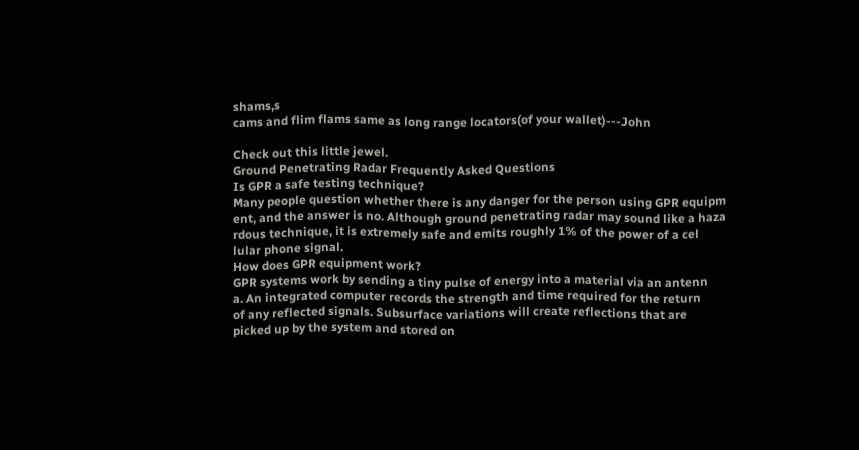shams,s
cams and flim flams same as long range locators(of your wallet)---John

Check out this little jewel.
Ground Penetrating Radar Frequently Asked Questions
Is GPR a safe testing technique?
Many people question whether there is any danger for the person using GPR equipm
ent, and the answer is no. Although ground penetrating radar may sound like a haza
rdous technique, it is extremely safe and emits roughly 1% of the power of a cel
lular phone signal.
How does GPR equipment work?
GPR systems work by sending a tiny pulse of energy into a material via an antenn
a. An integrated computer records the strength and time required for the return
of any reflected signals. Subsurface variations will create reflections that are
picked up by the system and stored on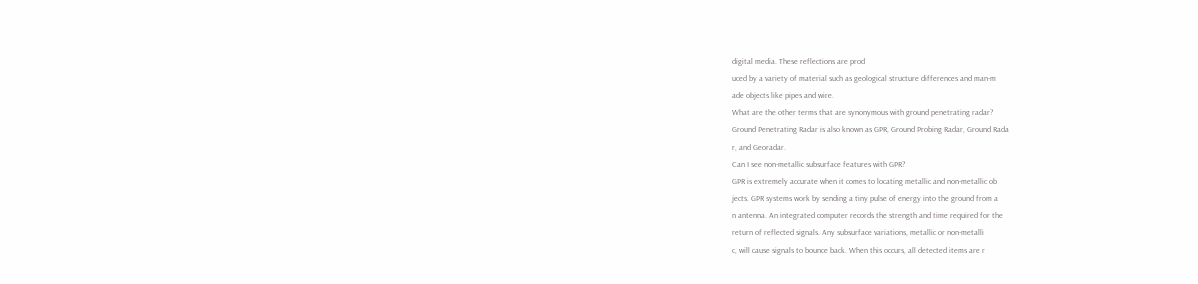digital media. These reflections are prod
uced by a variety of material such as geological structure differences and man-m
ade objects like pipes and wire.
What are the other terms that are synonymous with ground penetrating radar?
Ground Penetrating Radar is also known as GPR, Ground Probing Radar, Ground Rada
r, and Georadar.
Can I see non-metallic subsurface features with GPR?
GPR is extremely accurate when it comes to locating metallic and non-metallic ob
jects. GPR systems work by sending a tiny pulse of energy into the ground from a
n antenna. An integrated computer records the strength and time required for the
return of reflected signals. Any subsurface variations, metallic or non-metalli
c, will cause signals to bounce back. When this occurs, all detected items are r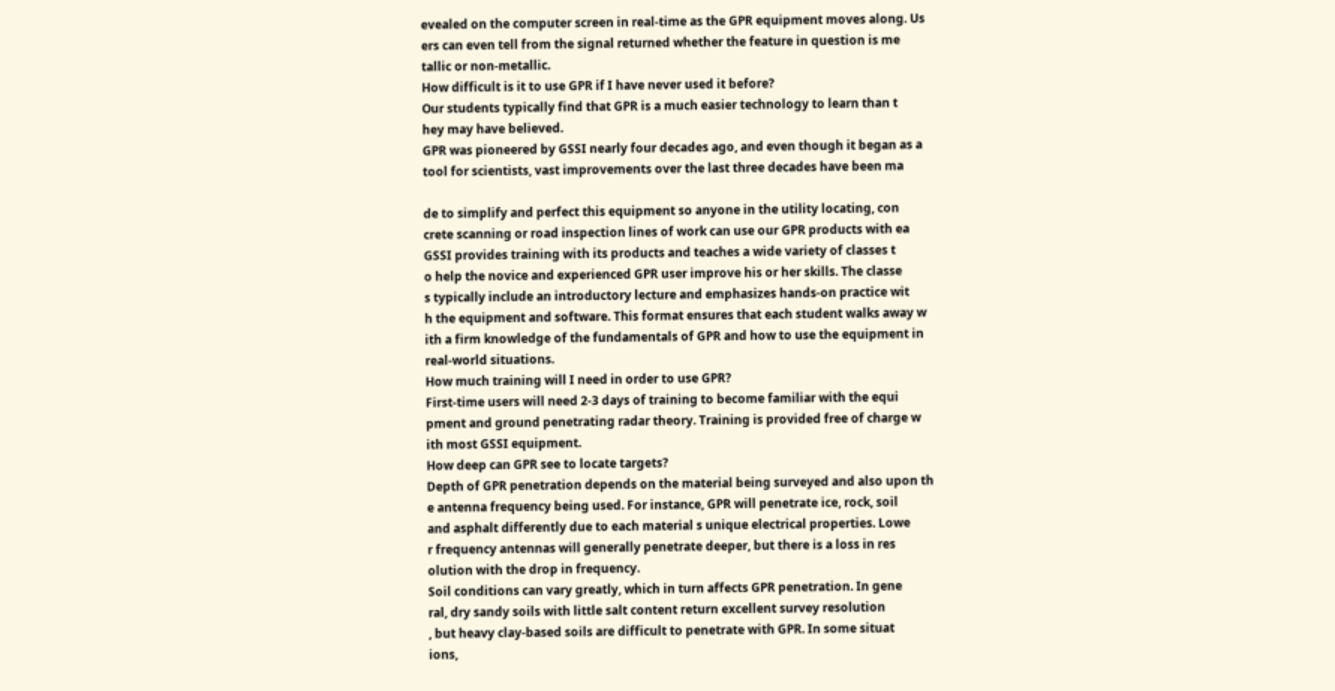evealed on the computer screen in real-time as the GPR equipment moves along. Us
ers can even tell from the signal returned whether the feature in question is me
tallic or non-metallic.
How difficult is it to use GPR if I have never used it before?
Our students typically find that GPR is a much easier technology to learn than t
hey may have believed.
GPR was pioneered by GSSI nearly four decades ago, and even though it began as a
tool for scientists, vast improvements over the last three decades have been ma

de to simplify and perfect this equipment so anyone in the utility locating, con
crete scanning or road inspection lines of work can use our GPR products with ea
GSSI provides training with its products and teaches a wide variety of classes t
o help the novice and experienced GPR user improve his or her skills. The classe
s typically include an introductory lecture and emphasizes hands-on practice wit
h the equipment and software. This format ensures that each student walks away w
ith a firm knowledge of the fundamentals of GPR and how to use the equipment in
real-world situations.
How much training will I need in order to use GPR?
First-time users will need 2-3 days of training to become familiar with the equi
pment and ground penetrating radar theory. Training is provided free of charge w
ith most GSSI equipment.
How deep can GPR see to locate targets?
Depth of GPR penetration depends on the material being surveyed and also upon th
e antenna frequency being used. For instance, GPR will penetrate ice, rock, soil
and asphalt differently due to each material s unique electrical properties. Lowe
r frequency antennas will generally penetrate deeper, but there is a loss in res
olution with the drop in frequency.
Soil conditions can vary greatly, which in turn affects GPR penetration. In gene
ral, dry sandy soils with little salt content return excellent survey resolution
, but heavy clay-based soils are difficult to penetrate with GPR. In some situat
ions,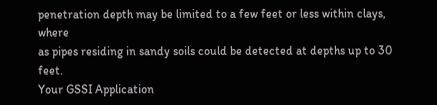penetration depth may be limited to a few feet or less within clays, where
as pipes residing in sandy soils could be detected at depths up to 30 feet.
Your GSSI Application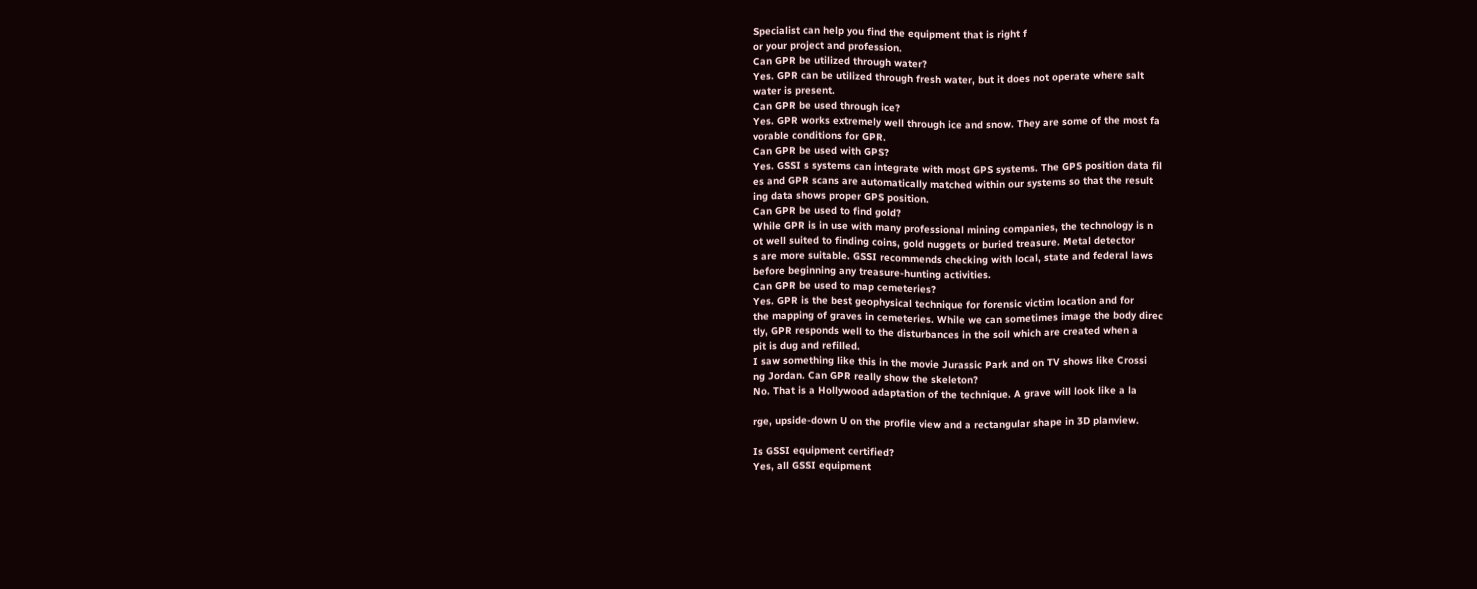Specialist can help you find the equipment that is right f
or your project and profession.
Can GPR be utilized through water?
Yes. GPR can be utilized through fresh water, but it does not operate where salt
water is present.
Can GPR be used through ice?
Yes. GPR works extremely well through ice and snow. They are some of the most fa
vorable conditions for GPR.
Can GPR be used with GPS?
Yes. GSSI s systems can integrate with most GPS systems. The GPS position data fil
es and GPR scans are automatically matched within our systems so that the result
ing data shows proper GPS position.
Can GPR be used to find gold?
While GPR is in use with many professional mining companies, the technology is n
ot well suited to finding coins, gold nuggets or buried treasure. Metal detector
s are more suitable. GSSI recommends checking with local, state and federal laws
before beginning any treasure-hunting activities.
Can GPR be used to map cemeteries?
Yes. GPR is the best geophysical technique for forensic victim location and for
the mapping of graves in cemeteries. While we can sometimes image the body direc
tly, GPR responds well to the disturbances in the soil which are created when a
pit is dug and refilled.
I saw something like this in the movie Jurassic Park and on TV shows like Crossi
ng Jordan. Can GPR really show the skeleton?
No. That is a Hollywood adaptation of the technique. A grave will look like a la

rge, upside-down U on the profile view and a rectangular shape in 3D planview.

Is GSSI equipment certified?
Yes, all GSSI equipment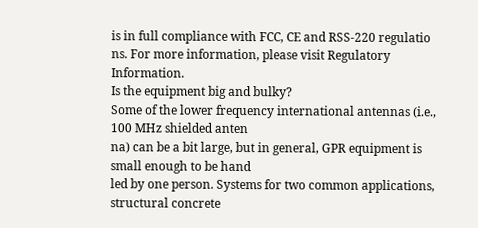is in full compliance with FCC, CE and RSS-220 regulatio
ns. For more information, please visit Regulatory Information.
Is the equipment big and bulky?
Some of the lower frequency international antennas (i.e., 100 MHz shielded anten
na) can be a bit large, but in general, GPR equipment is small enough to be hand
led by one person. Systems for two common applications, structural concrete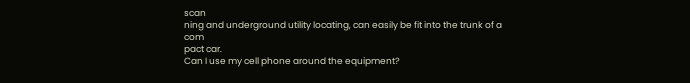scan
ning and underground utility locating, can easily be fit into the trunk of a com
pact car.
Can I use my cell phone around the equipment?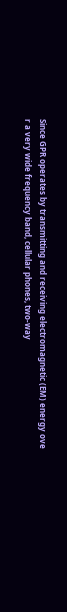Since GPR operates by transmitting and receiving electromagnetic (EM) energy ove
r a very wide frequency band, cellular phones, two-way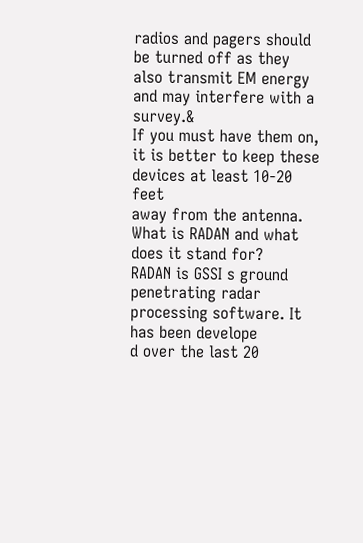radios and pagers should
be turned off as they also transmit EM energy and may interfere with a survey.&
If you must have them on, it is better to keep these devices at least 10-20 feet
away from the antenna.
What is RADAN and what does it stand for?
RADAN is GSSI s ground penetrating radar processing software. It has been develope
d over the last 20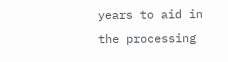years to aid in the processing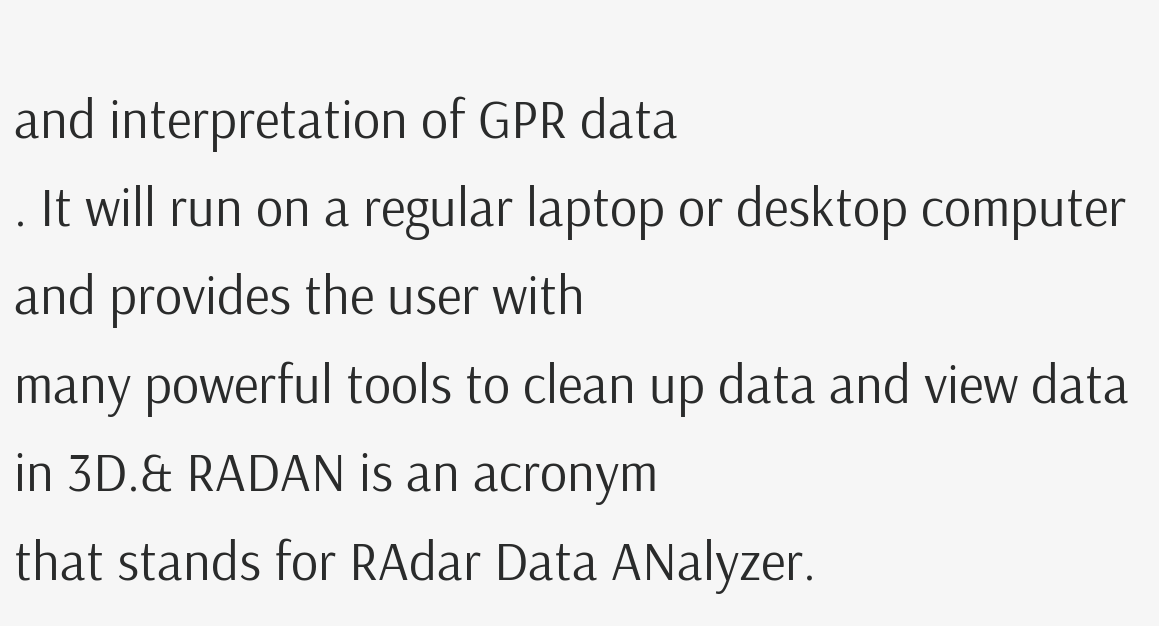and interpretation of GPR data
. It will run on a regular laptop or desktop computer and provides the user with
many powerful tools to clean up data and view data in 3D.& RADAN is an acronym
that stands for RAdar Data ANalyzer.